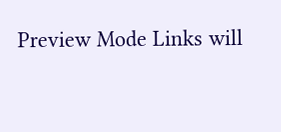Preview Mode Links will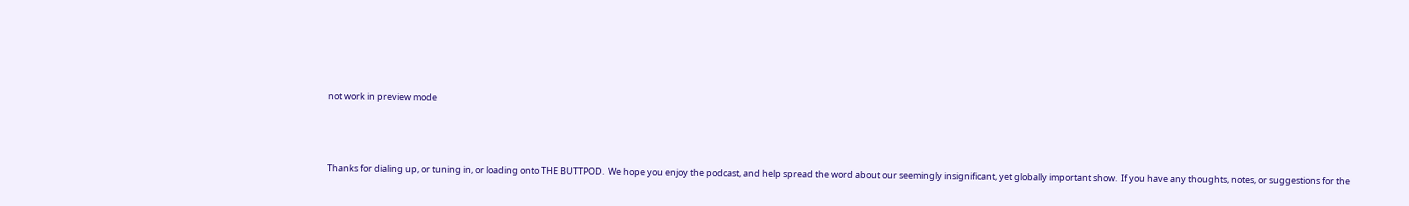not work in preview mode



Thanks for dialing up, or tuning in, or loading onto THE BUTTPOD.  We hope you enjoy the podcast, and help spread the word about our seemingly insignificant, yet globally important show.  If you have any thoughts, notes, or suggestions for the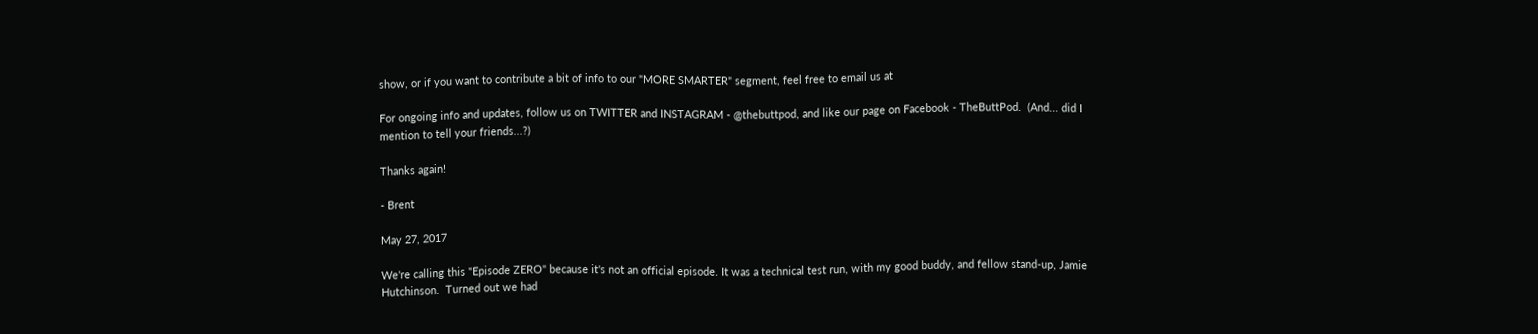show, or if you want to contribute a bit of info to our "MORE SMARTER" segment, feel free to email us at

For ongoing info and updates, follow us on TWITTER and INSTAGRAM - @thebuttpod, and like our page on Facebook - TheButtPod.  (And... did I mention to tell your friends...?)

Thanks again!

- Brent

May 27, 2017

We're calling this "Episode ZERO" because it's not an official episode. It was a technical test run, with my good buddy, and fellow stand-up, Jamie Hutchinson.  Turned out we had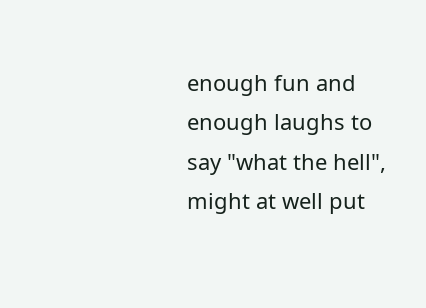enough fun and enough laughs to say "what the hell", might at well put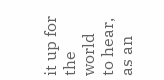it up for the world to hear, as an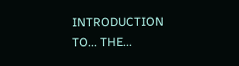INTRODUCTION TO... THE...